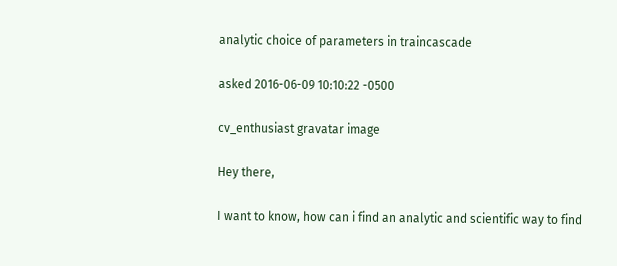analytic choice of parameters in traincascade

asked 2016-06-09 10:10:22 -0500

cv_enthusiast gravatar image

Hey there,

I want to know, how can i find an analytic and scientific way to find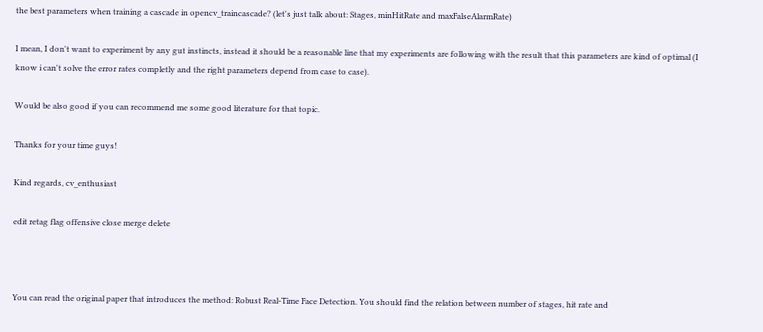the best parameters when training a cascade in opencv_traincascade? (let's just talk about: Stages, minHitRate and maxFalseAlarmRate)

I mean, I don't want to experiment by any gut instincts, instead it should be a reasonable line that my experiments are following with the result that this parameters are kind of optimal (I know i can't solve the error rates completly and the right parameters depend from case to case).

Would be also good if you can recommend me some good literature for that topic.

Thanks for your time guys!

Kind regards, cv_enthusiast

edit retag flag offensive close merge delete



You can read the original paper that introduces the method: Robust Real-Time Face Detection. You should find the relation between number of stages, hit rate and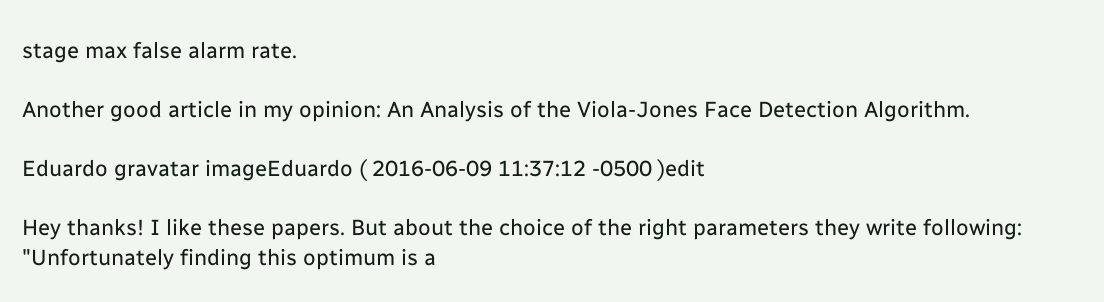stage max false alarm rate.

Another good article in my opinion: An Analysis of the Viola-Jones Face Detection Algorithm.

Eduardo gravatar imageEduardo ( 2016-06-09 11:37:12 -0500 )edit

Hey thanks! I like these papers. But about the choice of the right parameters they write following: "Unfortunately finding this optimum is a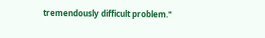tremendously difficult problem."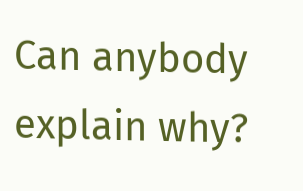Can anybody explain why?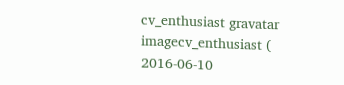cv_enthusiast gravatar imagecv_enthusiast ( 2016-06-10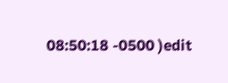08:50:18 -0500 )edit